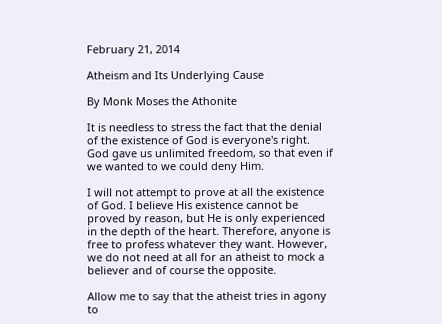February 21, 2014

Atheism and Its Underlying Cause

By Monk Moses the Athonite

It is needless to stress the fact that the denial of the existence of God is everyone's right. God gave us unlimited freedom, so that even if we wanted to we could deny Him.

I will not attempt to prove at all the existence of God. I believe His existence cannot be proved by reason, but He is only experienced in the depth of the heart. Therefore, anyone is free to profess whatever they want. However, we do not need at all for an atheist to mock a believer and of course the opposite.

Allow me to say that the atheist tries in agony to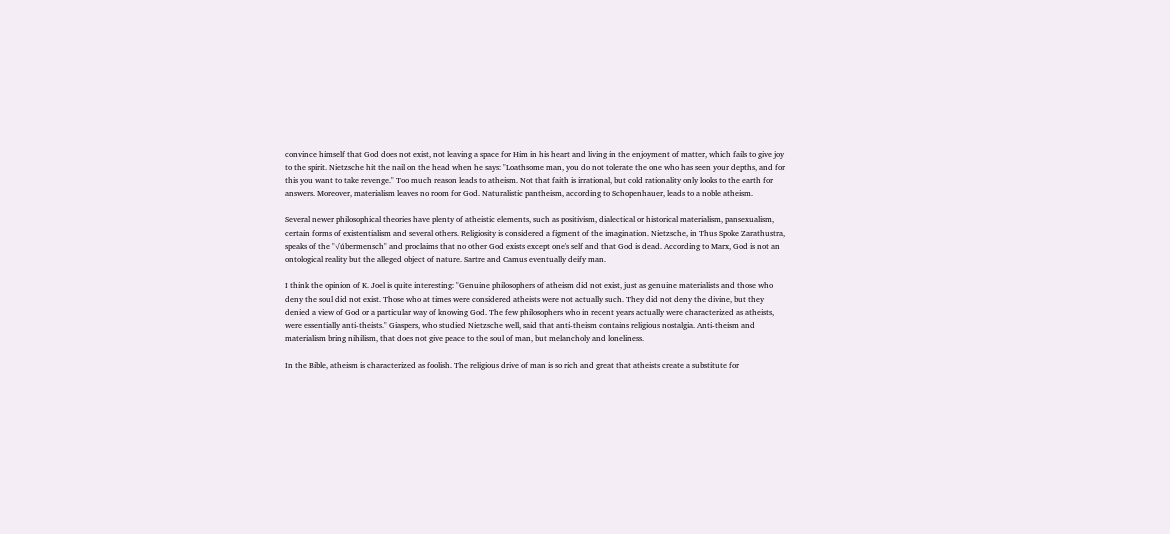convince himself that God does not exist, not leaving a space for Him in his heart and living in the enjoyment of matter, which fails to give joy to the spirit. Nietzsche hit the nail on the head when he says: "Loathsome man, you do not tolerate the one who has seen your depths, and for this you want to take revenge." Too much reason leads to atheism. Not that faith is irrational, but cold rationality only looks to the earth for answers. Moreover, materialism leaves no room for God. Naturalistic pantheism, according to Schopenhauer, leads to a noble atheism.

Several newer philosophical theories have plenty of atheistic elements, such as positivism, dialectical or historical materialism, pansexualism, certain forms of existentialism and several others. Religiosity is considered a figment of the imagination. Nietzsche, in Thus Spoke Zarathustra, speaks of the "√úbermensch" and proclaims that no other God exists except one's self and that God is dead. According to Marx, God is not an ontological reality but the alleged object of nature. Sartre and Camus eventually deify man.

I think the opinion of K. Joel is quite interesting: "Genuine philosophers of atheism did not exist, just as genuine materialists and those who deny the soul did not exist. Those who at times were considered atheists were not actually such. They did not deny the divine, but they denied a view of God or a particular way of knowing God. The few philosophers who in recent years actually were characterized as atheists, were essentially anti-theists." Giaspers, who studied Nietzsche well, said that anti-theism contains religious nostalgia. Anti-theism and materialism bring nihilism, that does not give peace to the soul of man, but melancholy and loneliness.

In the Bible, atheism is characterized as foolish. The religious drive of man is so rich and great that atheists create a substitute for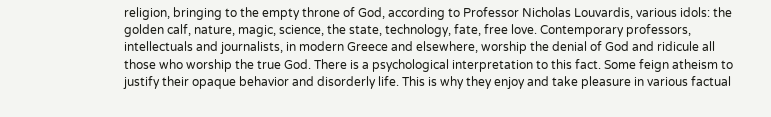religion, bringing to the empty throne of God, according to Professor Nicholas Louvardis, various idols: the golden calf, nature, magic, science, the state, technology, fate, free love. Contemporary professors, intellectuals and journalists, in modern Greece and elsewhere, worship the denial of God and ridicule all those who worship the true God. There is a psychological interpretation to this fact. Some feign atheism to justify their opaque behavior and disorderly life. This is why they enjoy and take pleasure in various factual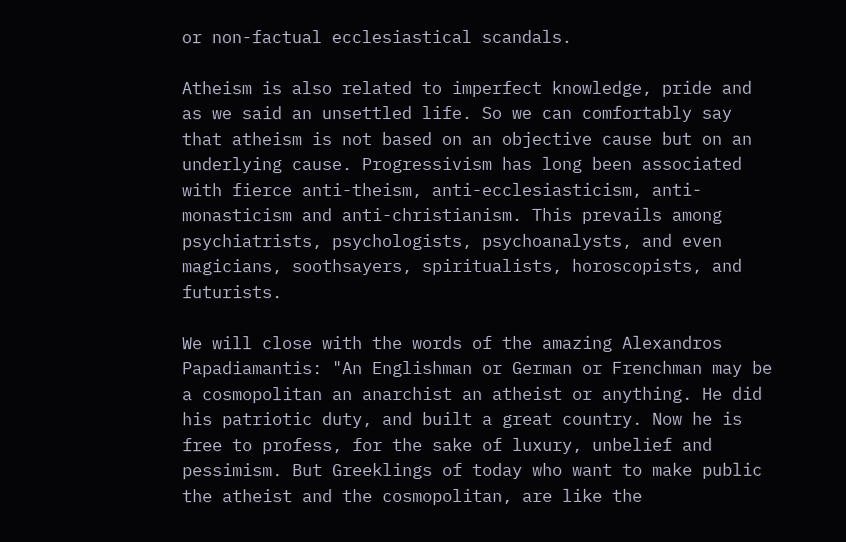or non-factual ecclesiastical scandals.

Atheism is also related to imperfect knowledge, pride and as we said an unsettled life. So we can comfortably say that atheism is not based on an objective cause but on an underlying cause. Progressivism has long been associated with fierce anti-theism, anti-ecclesiasticism, anti-monasticism and anti-christianism. This prevails among psychiatrists, psychologists, psychoanalysts, and even magicians, soothsayers, spiritualists, horoscopists, and futurists.

We will close with the words of the amazing Alexandros Papadiamantis: "An Englishman or German or Frenchman may be a cosmopolitan an anarchist an atheist or anything. He did his patriotic duty, and built a great country. Now he is free to profess, for the sake of luxury, unbelief and pessimism. But Greeklings of today who want to make public the atheist and the cosmopolitan, are like the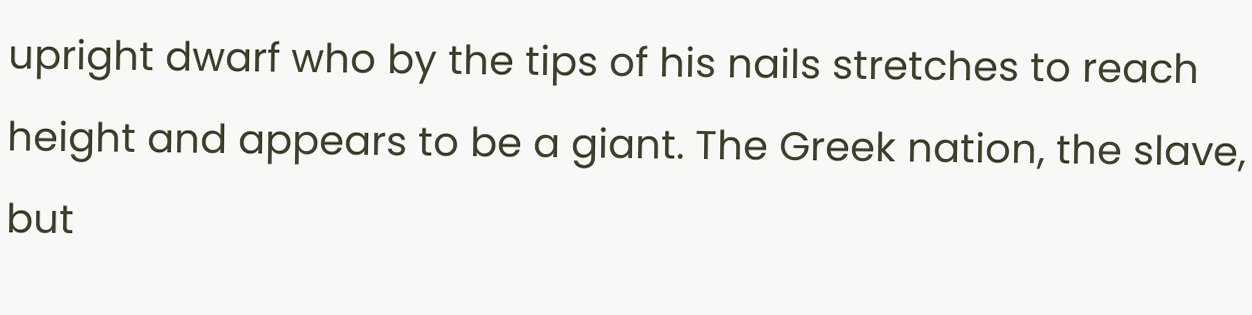upright dwarf who by the tips of his nails stretches to reach height and appears to be a giant. The Greek nation, the slave, but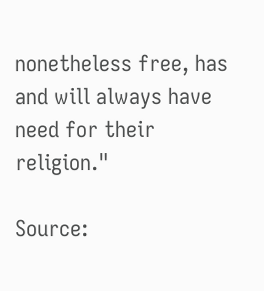nonetheless free, has and will always have need for their religion."

Source: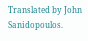Translated by John Sanidopoulos.